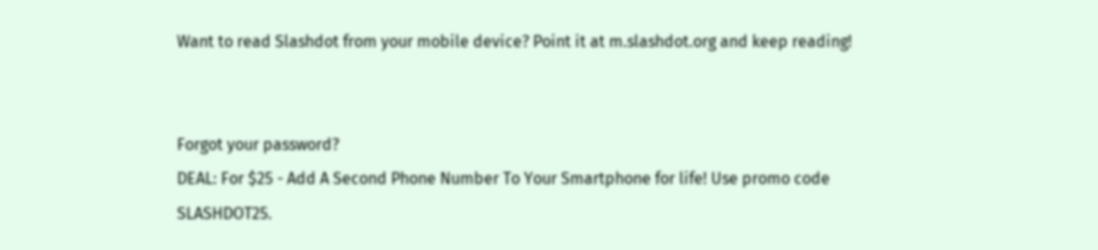Want to read Slashdot from your mobile device? Point it at m.slashdot.org and keep reading!


Forgot your password?
DEAL: For $25 - Add A Second Phone Number To Your Smartphone for life! Use promo code SLASHDOT25.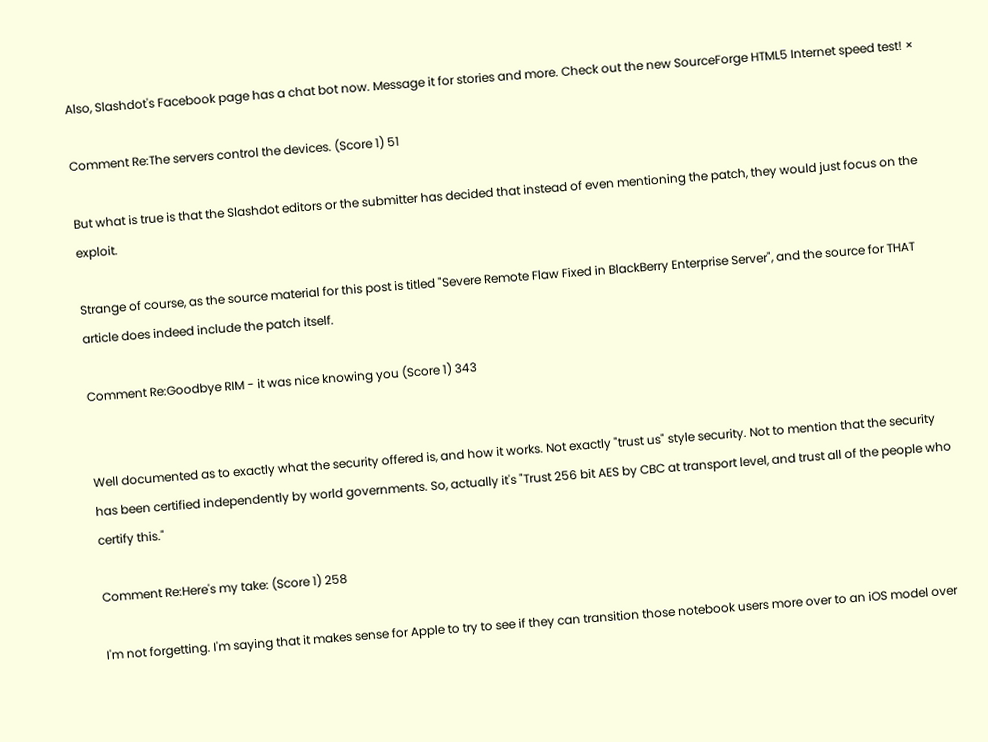Also, Slashdot's Facebook page has a chat bot now. Message it for stories and more. Check out the new SourceForge HTML5 Internet speed test! ×

Comment Re:The servers control the devices. (Score 1) 51

But what is true is that the Slashdot editors or the submitter has decided that instead of even mentioning the patch, they would just focus on the exploit.

Strange of course, as the source material for this post is titled "Severe Remote Flaw Fixed in BlackBerry Enterprise Server", and the source for THAT article does indeed include the patch itself.

Comment Re:Goodbye RIM - it was nice knowing you (Score 1) 343


Well documented as to exactly what the security offered is, and how it works. Not exactly "trust us" style security. Not to mention that the security has been certified independently by world governments. So, actually it's "Trust 256 bit AES by CBC at transport level, and trust all of the people who certify this."

Comment Re:Here's my take: (Score 1) 258

I'm not forgetting. I'm saying that it makes sense for Apple to try to see if they can transition those notebook users more over to an iOS model over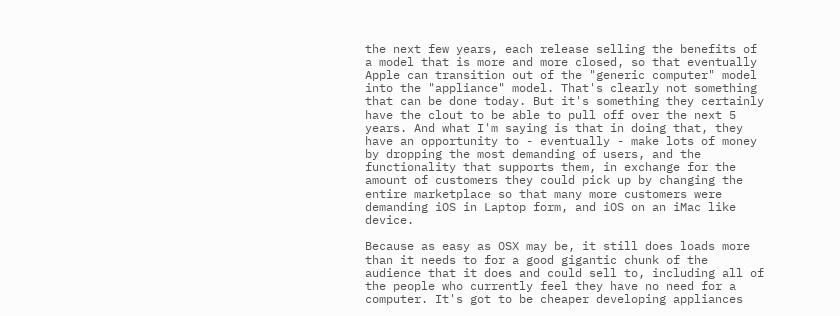the next few years, each release selling the benefits of a model that is more and more closed, so that eventually Apple can transition out of the "generic computer" model into the "appliance" model. That's clearly not something that can be done today. But it's something they certainly have the clout to be able to pull off over the next 5 years. And what I'm saying is that in doing that, they have an opportunity to - eventually - make lots of money by dropping the most demanding of users, and the functionality that supports them, in exchange for the amount of customers they could pick up by changing the entire marketplace so that many more customers were demanding iOS in Laptop form, and iOS on an iMac like device.

Because as easy as OSX may be, it still does loads more than it needs to for a good gigantic chunk of the audience that it does and could sell to, including all of the people who currently feel they have no need for a computer. It's got to be cheaper developing appliances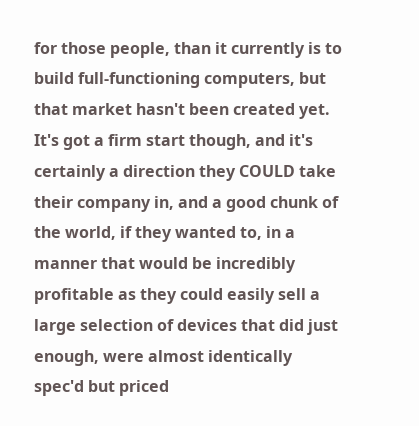for those people, than it currently is to build full-functioning computers, but that market hasn't been created yet. It's got a firm start though, and it's certainly a direction they COULD take their company in, and a good chunk of the world, if they wanted to, in a manner that would be incredibly profitable as they could easily sell a large selection of devices that did just enough, were almost identically spec'd but priced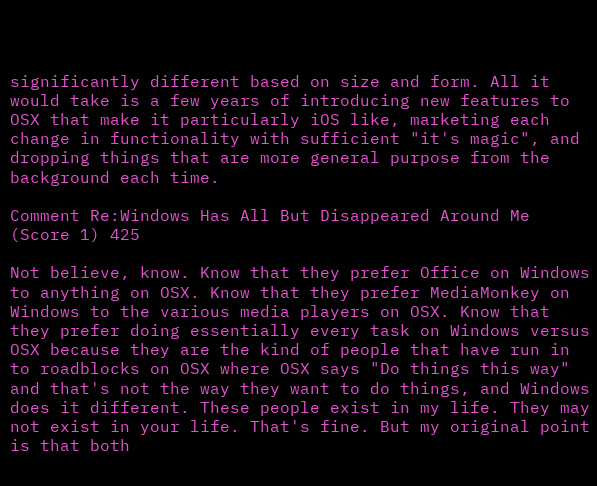significantly different based on size and form. All it would take is a few years of introducing new features to OSX that make it particularly iOS like, marketing each change in functionality with sufficient "it's magic", and dropping things that are more general purpose from the background each time.

Comment Re:Windows Has All But Disappeared Around Me (Score 1) 425

Not believe, know. Know that they prefer Office on Windows to anything on OSX. Know that they prefer MediaMonkey on Windows to the various media players on OSX. Know that they prefer doing essentially every task on Windows versus OSX because they are the kind of people that have run in to roadblocks on OSX where OSX says "Do things this way" and that's not the way they want to do things, and Windows does it different. These people exist in my life. They may not exist in your life. That's fine. But my original point is that both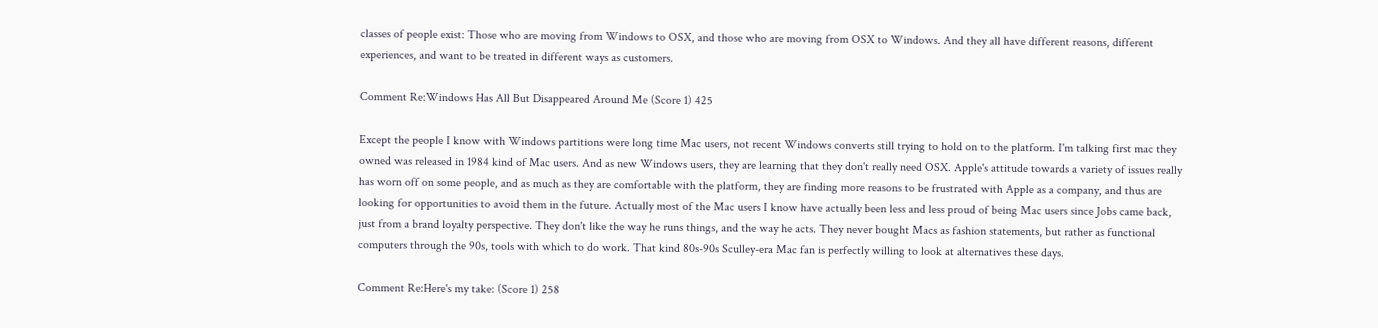classes of people exist: Those who are moving from Windows to OSX, and those who are moving from OSX to Windows. And they all have different reasons, different experiences, and want to be treated in different ways as customers.

Comment Re:Windows Has All But Disappeared Around Me (Score 1) 425

Except the people I know with Windows partitions were long time Mac users, not recent Windows converts still trying to hold on to the platform. I'm talking first mac they owned was released in 1984 kind of Mac users. And as new Windows users, they are learning that they don't really need OSX. Apple's attitude towards a variety of issues really has worn off on some people, and as much as they are comfortable with the platform, they are finding more reasons to be frustrated with Apple as a company, and thus are looking for opportunities to avoid them in the future. Actually most of the Mac users I know have actually been less and less proud of being Mac users since Jobs came back, just from a brand loyalty perspective. They don't like the way he runs things, and the way he acts. They never bought Macs as fashion statements, but rather as functional computers through the 90s, tools with which to do work. That kind 80s-90s Sculley-era Mac fan is perfectly willing to look at alternatives these days.

Comment Re:Here's my take: (Score 1) 258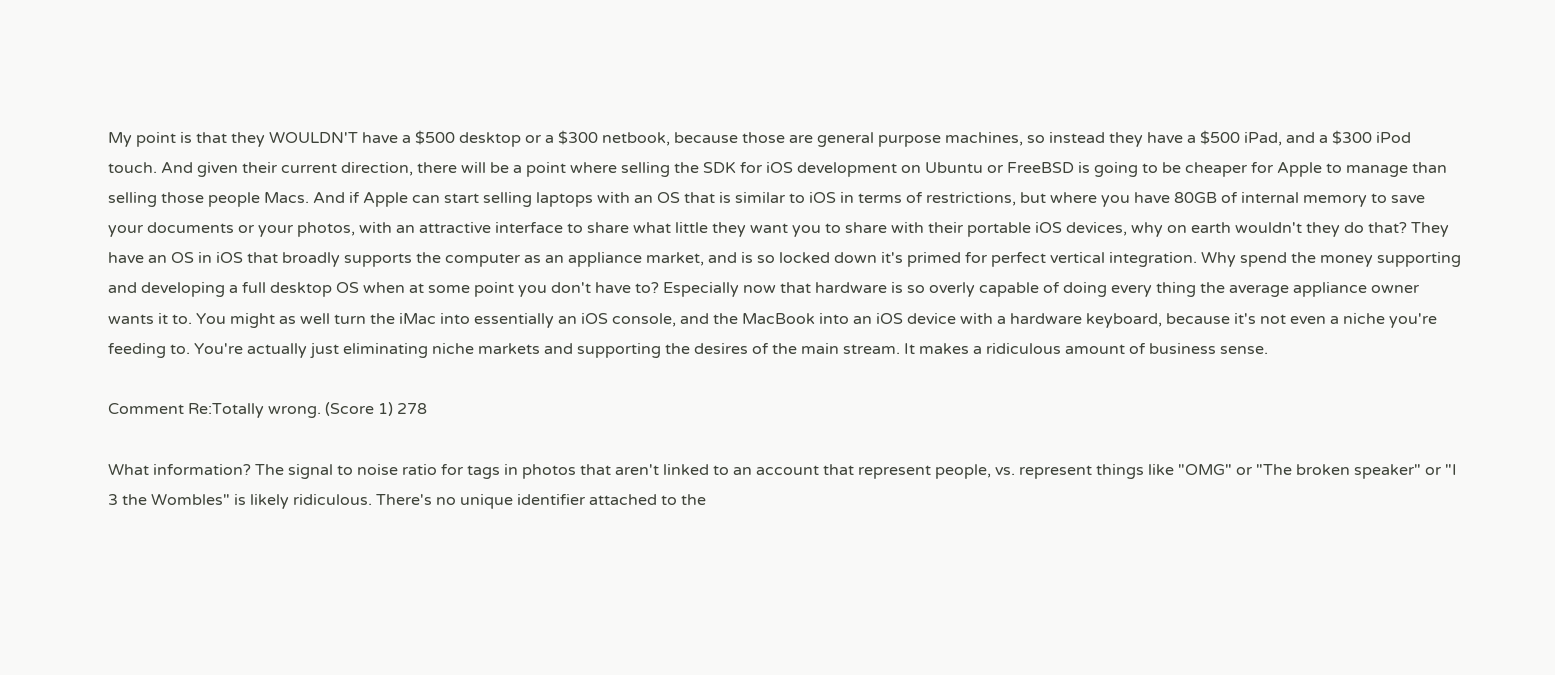My point is that they WOULDN'T have a $500 desktop or a $300 netbook, because those are general purpose machines, so instead they have a $500 iPad, and a $300 iPod touch. And given their current direction, there will be a point where selling the SDK for iOS development on Ubuntu or FreeBSD is going to be cheaper for Apple to manage than selling those people Macs. And if Apple can start selling laptops with an OS that is similar to iOS in terms of restrictions, but where you have 80GB of internal memory to save your documents or your photos, with an attractive interface to share what little they want you to share with their portable iOS devices, why on earth wouldn't they do that? They have an OS in iOS that broadly supports the computer as an appliance market, and is so locked down it's primed for perfect vertical integration. Why spend the money supporting and developing a full desktop OS when at some point you don't have to? Especially now that hardware is so overly capable of doing every thing the average appliance owner wants it to. You might as well turn the iMac into essentially an iOS console, and the MacBook into an iOS device with a hardware keyboard, because it's not even a niche you're feeding to. You're actually just eliminating niche markets and supporting the desires of the main stream. It makes a ridiculous amount of business sense.

Comment Re:Totally wrong. (Score 1) 278

What information? The signal to noise ratio for tags in photos that aren't linked to an account that represent people, vs. represent things like "OMG" or "The broken speaker" or "I 3 the Wombles" is likely ridiculous. There's no unique identifier attached to the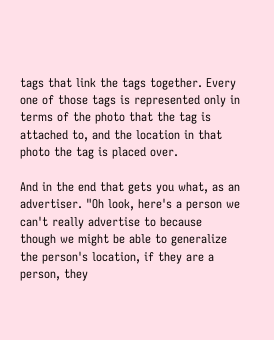tags that link the tags together. Every one of those tags is represented only in terms of the photo that the tag is attached to, and the location in that photo the tag is placed over.

And in the end that gets you what, as an advertiser. "Oh look, here's a person we can't really advertise to because though we might be able to generalize the person's location, if they are a person, they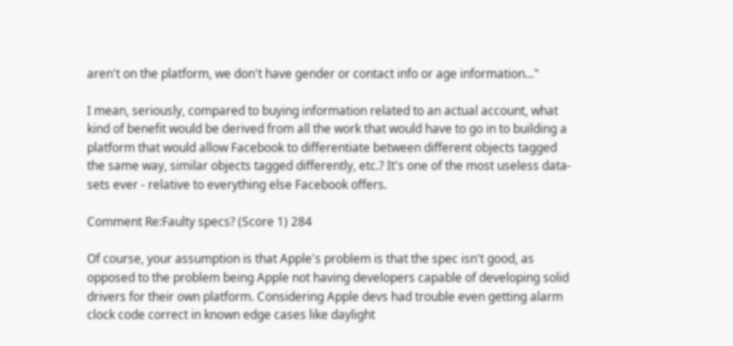aren't on the platform, we don't have gender or contact info or age information..."

I mean, seriously, compared to buying information related to an actual account, what kind of benefit would be derived from all the work that would have to go in to building a platform that would allow Facebook to differentiate between different objects tagged the same way, similar objects tagged differently, etc.? It's one of the most useless data-sets ever - relative to everything else Facebook offers.

Comment Re:Faulty specs? (Score 1) 284

Of course, your assumption is that Apple's problem is that the spec isn't good, as opposed to the problem being Apple not having developers capable of developing solid drivers for their own platform. Considering Apple devs had trouble even getting alarm clock code correct in known edge cases like daylight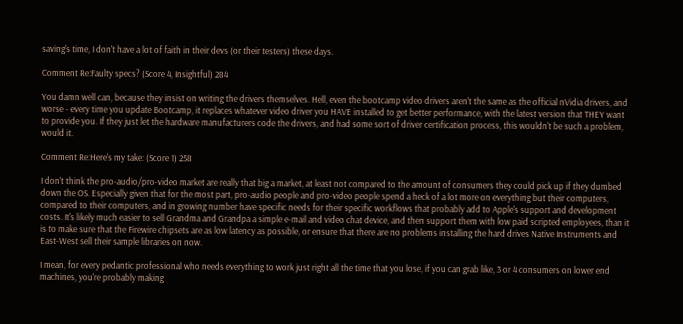saving's time, I don't have a lot of faith in their devs (or their testers) these days.

Comment Re:Faulty specs? (Score 4, Insightful) 284

You damn well can, because they insist on writing the drivers themselves. Hell, even the bootcamp video drivers aren't the same as the official nVidia drivers, and worse - every time you update Bootcamp, it replaces whatever video driver you HAVE installed to get better performance, with the latest version that THEY want to provide you. If they just let the hardware manufacturers code the drivers, and had some sort of driver certification process, this wouldn't be such a problem, would it.

Comment Re:Here's my take: (Score 1) 258

I don't think the pro-audio/pro-video market are really that big a market, at least not compared to the amount of consumers they could pick up if they dumbed down the OS. Especially given that for the most part, pro-audio people and pro-video people spend a heck of a lot more on everything but their computers, compared to their computers, and in growing number have specific needs for their specific workflows that probably add to Apple's support and development costs. It's likely much easier to sell Grandma and Grandpa a simple e-mail and video chat device, and then support them with low paid scripted employees, than it is to make sure that the Firewire chipsets are as low latency as possible, or ensure that there are no problems installing the hard drives Native Instruments and East-West sell their sample libraries on now.

I mean, for every pedantic professional who needs everything to work just right all the time that you lose, if you can grab like, 3 or 4 consumers on lower end machines, you're probably making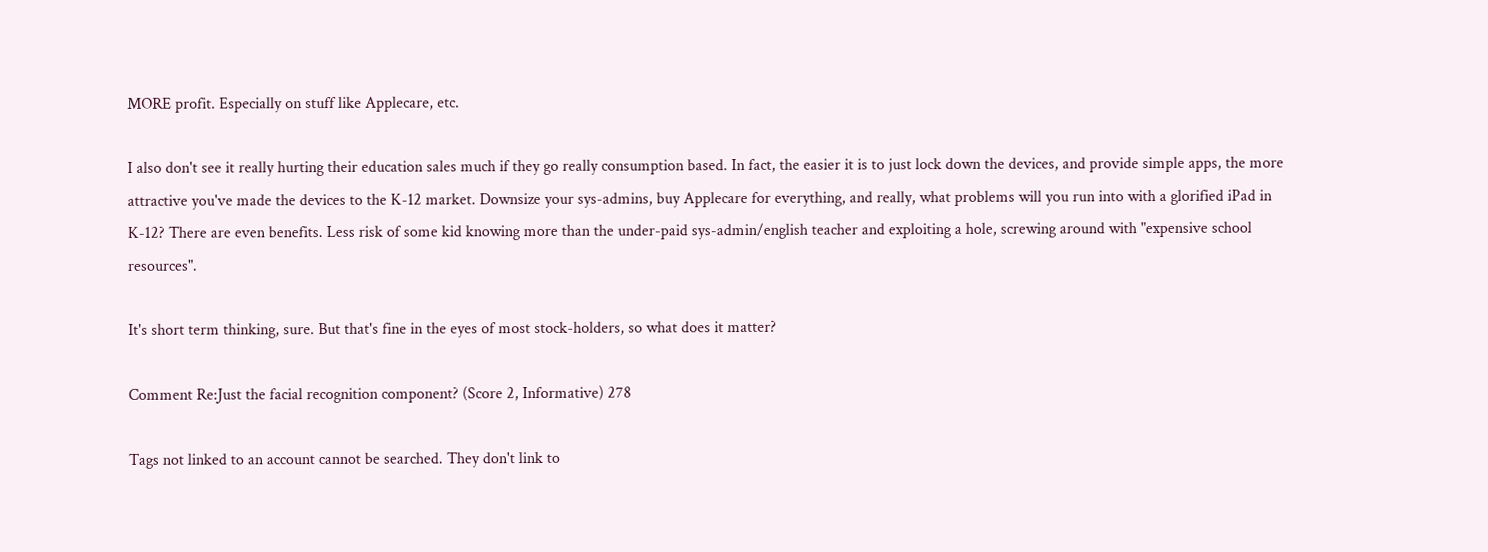MORE profit. Especially on stuff like Applecare, etc.

I also don't see it really hurting their education sales much if they go really consumption based. In fact, the easier it is to just lock down the devices, and provide simple apps, the more attractive you've made the devices to the K-12 market. Downsize your sys-admins, buy Applecare for everything, and really, what problems will you run into with a glorified iPad in K-12? There are even benefits. Less risk of some kid knowing more than the under-paid sys-admin/english teacher and exploiting a hole, screwing around with "expensive school resources".

It's short term thinking, sure. But that's fine in the eyes of most stock-holders, so what does it matter?

Comment Re:Just the facial recognition component? (Score 2, Informative) 278

Tags not linked to an account cannot be searched. They don't link to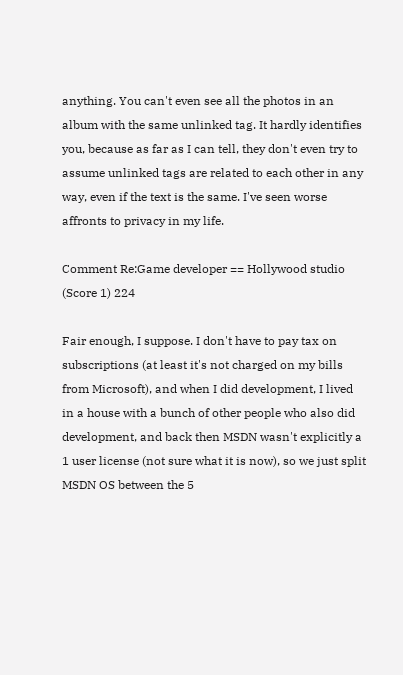anything. You can't even see all the photos in an album with the same unlinked tag. It hardly identifies you, because as far as I can tell, they don't even try to assume unlinked tags are related to each other in any way, even if the text is the same. I've seen worse affronts to privacy in my life.

Comment Re:Game developer == Hollywood studio (Score 1) 224

Fair enough, I suppose. I don't have to pay tax on subscriptions (at least it's not charged on my bills from Microsoft), and when I did development, I lived in a house with a bunch of other people who also did development, and back then MSDN wasn't explicitly a 1 user license (not sure what it is now), so we just split MSDN OS between the 5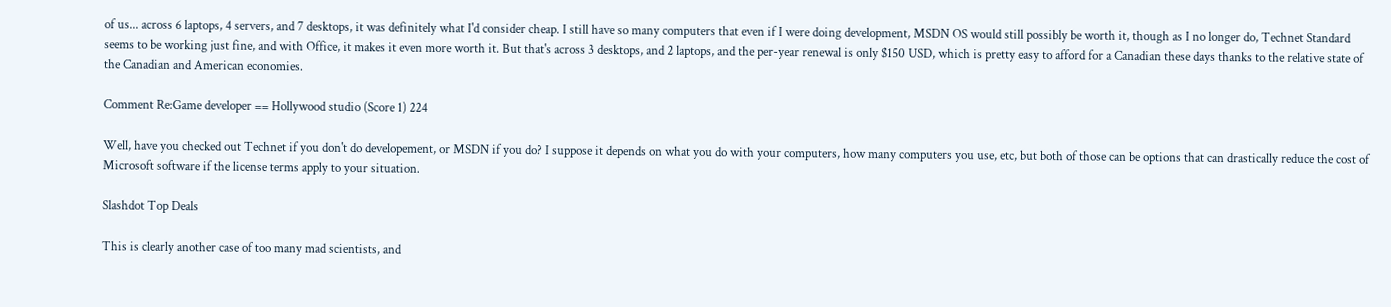of us... across 6 laptops, 4 servers, and 7 desktops, it was definitely what I'd consider cheap. I still have so many computers that even if I were doing development, MSDN OS would still possibly be worth it, though as I no longer do, Technet Standard seems to be working just fine, and with Office, it makes it even more worth it. But that's across 3 desktops, and 2 laptops, and the per-year renewal is only $150 USD, which is pretty easy to afford for a Canadian these days thanks to the relative state of the Canadian and American economies.

Comment Re:Game developer == Hollywood studio (Score 1) 224

Well, have you checked out Technet if you don't do developement, or MSDN if you do? I suppose it depends on what you do with your computers, how many computers you use, etc, but both of those can be options that can drastically reduce the cost of Microsoft software if the license terms apply to your situation.

Slashdot Top Deals

This is clearly another case of too many mad scientists, and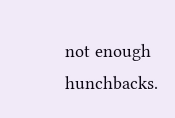not enough hunchbacks.